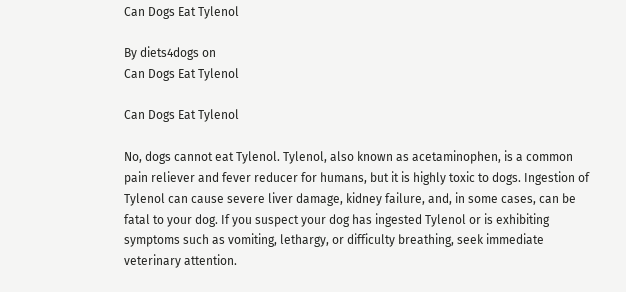Can Dogs Eat Tylenol

By diets4dogs on
Can Dogs Eat Tylenol

Can Dogs Eat Tylenol

No, dogs cannot eat Tylenol. Tylenol, also known as acetaminophen, is a common pain reliever and fever reducer for humans, but it is highly toxic to dogs. Ingestion of Tylenol can cause severe liver damage, kidney failure, and, in some cases, can be fatal to your dog. If you suspect your dog has ingested Tylenol or is exhibiting symptoms such as vomiting, lethargy, or difficulty breathing, seek immediate veterinary attention.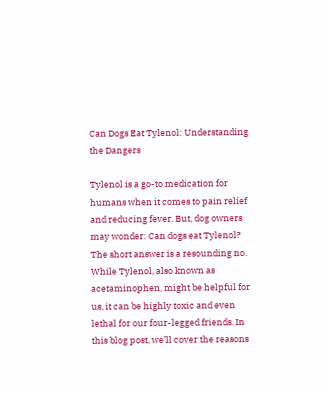Can Dogs Eat Tylenol: Understanding the Dangers

Tylenol is a go-to medication for humans when it comes to pain relief and reducing fever. But, dog owners may wonder: Can dogs eat Tylenol? The short answer is a resounding no. While Tylenol, also known as acetaminophen, might be helpful for us, it can be highly toxic and even lethal for our four-legged friends. In this blog post, we’ll cover the reasons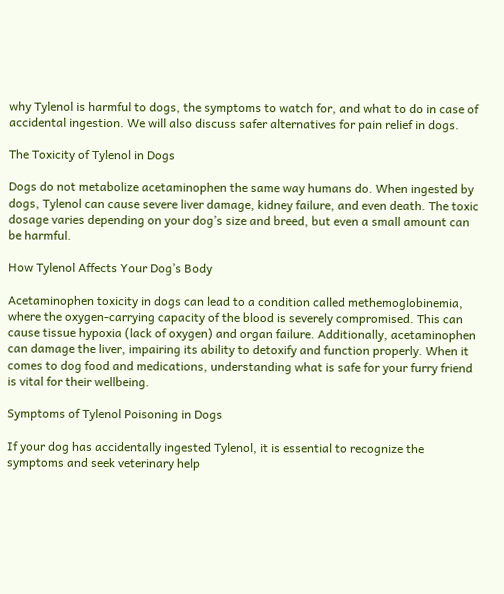why Tylenol is harmful to dogs, the symptoms to watch for, and what to do in case of accidental ingestion. We will also discuss safer alternatives for pain relief in dogs.

The Toxicity of Tylenol in Dogs

Dogs do not metabolize acetaminophen the same way humans do. When ingested by dogs, Tylenol can cause severe liver damage, kidney failure, and even death. The toxic dosage varies depending on your dog’s size and breed, but even a small amount can be harmful.

How Tylenol Affects Your Dog’s Body

Acetaminophen toxicity in dogs can lead to a condition called methemoglobinemia, where the oxygen-carrying capacity of the blood is severely compromised. This can cause tissue hypoxia (lack of oxygen) and organ failure. Additionally, acetaminophen can damage the liver, impairing its ability to detoxify and function properly. When it comes to dog food and medications, understanding what is safe for your furry friend is vital for their wellbeing.

Symptoms of Tylenol Poisoning in Dogs

If your dog has accidentally ingested Tylenol, it is essential to recognize the symptoms and seek veterinary help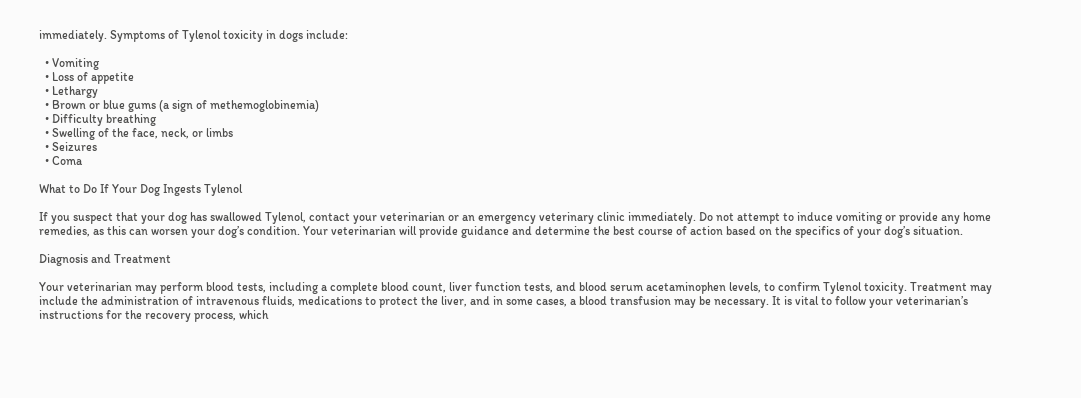immediately. Symptoms of Tylenol toxicity in dogs include:

  • Vomiting
  • Loss of appetite
  • Lethargy
  • Brown or blue gums (a sign of methemoglobinemia)
  • Difficulty breathing
  • Swelling of the face, neck, or limbs
  • Seizures
  • Coma

What to Do If Your Dog Ingests Tylenol

If you suspect that your dog has swallowed Tylenol, contact your veterinarian or an emergency veterinary clinic immediately. Do not attempt to induce vomiting or provide any home remedies, as this can worsen your dog’s condition. Your veterinarian will provide guidance and determine the best course of action based on the specifics of your dog’s situation.

Diagnosis and Treatment

Your veterinarian may perform blood tests, including a complete blood count, liver function tests, and blood serum acetaminophen levels, to confirm Tylenol toxicity. Treatment may include the administration of intravenous fluids, medications to protect the liver, and in some cases, a blood transfusion may be necessary. It is vital to follow your veterinarian’s instructions for the recovery process, which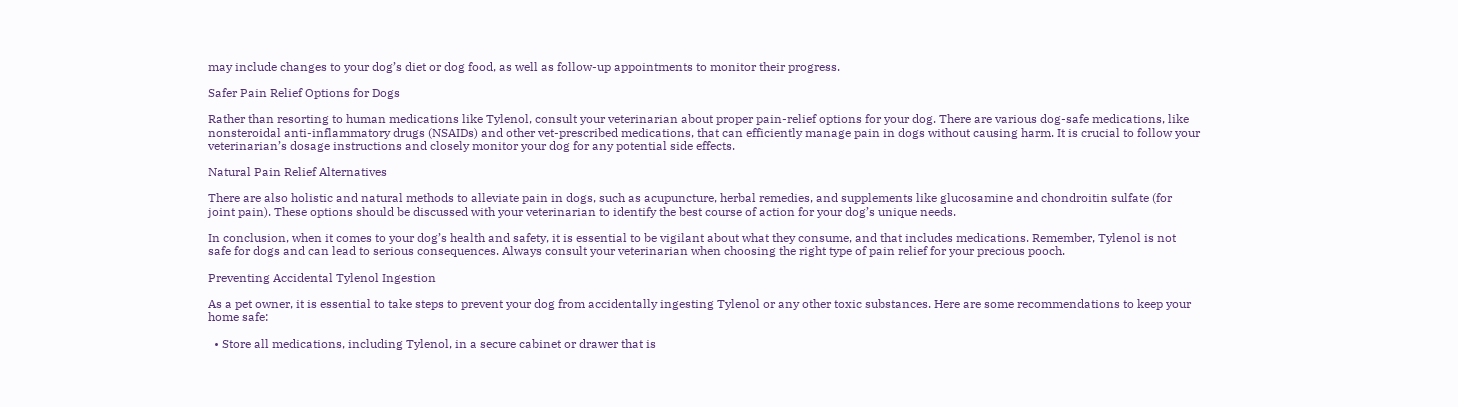may include changes to your dog’s diet or dog food, as well as follow-up appointments to monitor their progress.

Safer Pain Relief Options for Dogs

Rather than resorting to human medications like Tylenol, consult your veterinarian about proper pain-relief options for your dog. There are various dog-safe medications, like nonsteroidal anti-inflammatory drugs (NSAIDs) and other vet-prescribed medications, that can efficiently manage pain in dogs without causing harm. It is crucial to follow your veterinarian’s dosage instructions and closely monitor your dog for any potential side effects.

Natural Pain Relief Alternatives

There are also holistic and natural methods to alleviate pain in dogs, such as acupuncture, herbal remedies, and supplements like glucosamine and chondroitin sulfate (for joint pain). These options should be discussed with your veterinarian to identify the best course of action for your dog’s unique needs.

In conclusion, when it comes to your dog’s health and safety, it is essential to be vigilant about what they consume, and that includes medications. Remember, Tylenol is not safe for dogs and can lead to serious consequences. Always consult your veterinarian when choosing the right type of pain relief for your precious pooch.

Preventing Accidental Tylenol Ingestion

As a pet owner, it is essential to take steps to prevent your dog from accidentally ingesting Tylenol or any other toxic substances. Here are some recommendations to keep your home safe:

  • Store all medications, including Tylenol, in a secure cabinet or drawer that is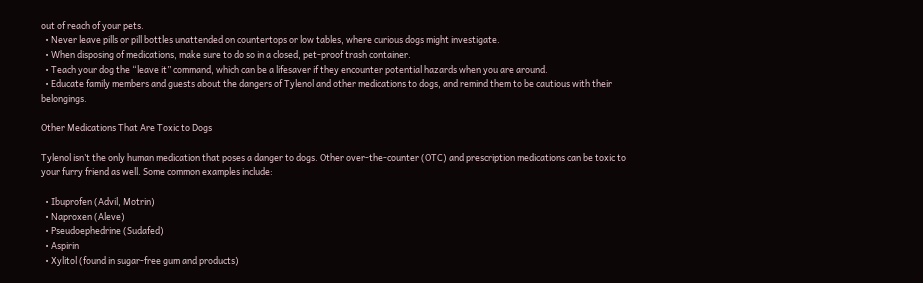out of reach of your pets.
  • Never leave pills or pill bottles unattended on countertops or low tables, where curious dogs might investigate.
  • When disposing of medications, make sure to do so in a closed, pet-proof trash container.
  • Teach your dog the “leave it” command, which can be a lifesaver if they encounter potential hazards when you are around.
  • Educate family members and guests about the dangers of Tylenol and other medications to dogs, and remind them to be cautious with their belongings.

Other Medications That Are Toxic to Dogs

Tylenol isn’t the only human medication that poses a danger to dogs. Other over-the-counter (OTC) and prescription medications can be toxic to your furry friend as well. Some common examples include:

  • Ibuprofen (Advil, Motrin)
  • Naproxen (Aleve)
  • Pseudoephedrine (Sudafed)
  • Aspirin
  • Xylitol (found in sugar-free gum and products)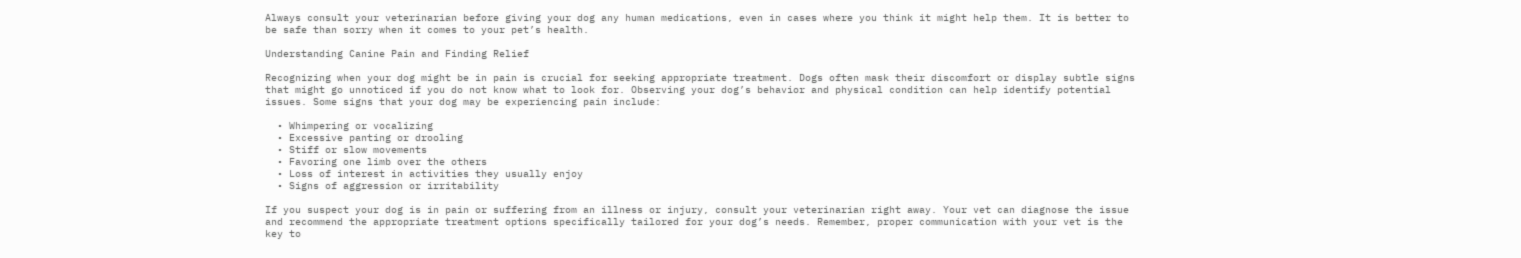Always consult your veterinarian before giving your dog any human medications, even in cases where you think it might help them. It is better to be safe than sorry when it comes to your pet’s health.

Understanding Canine Pain and Finding Relief

Recognizing when your dog might be in pain is crucial for seeking appropriate treatment. Dogs often mask their discomfort or display subtle signs that might go unnoticed if you do not know what to look for. Observing your dog’s behavior and physical condition can help identify potential issues. Some signs that your dog may be experiencing pain include:

  • Whimpering or vocalizing
  • Excessive panting or drooling
  • Stiff or slow movements
  • Favoring one limb over the others
  • Loss of interest in activities they usually enjoy
  • Signs of aggression or irritability

If you suspect your dog is in pain or suffering from an illness or injury, consult your veterinarian right away. Your vet can diagnose the issue and recommend the appropriate treatment options specifically tailored for your dog’s needs. Remember, proper communication with your vet is the key to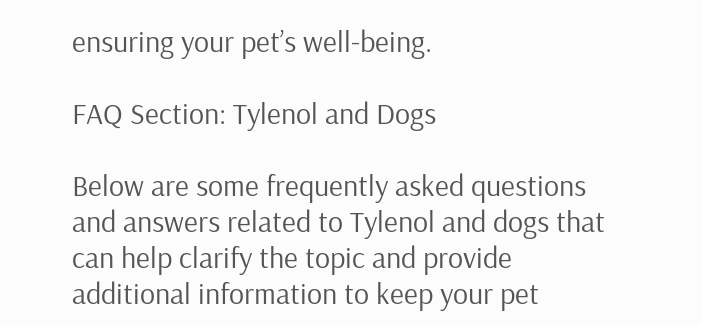ensuring your pet’s well-being.

FAQ Section: Tylenol and Dogs

Below are some frequently asked questions and answers related to Tylenol and dogs that can help clarify the topic and provide additional information to keep your pet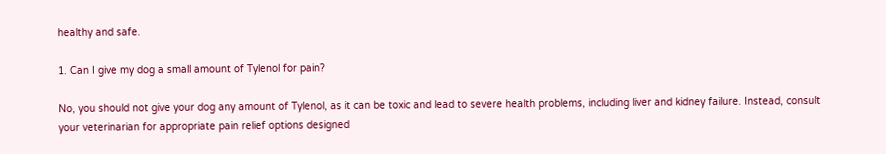healthy and safe.

1. Can I give my dog a small amount of Tylenol for pain?

No, you should not give your dog any amount of Tylenol, as it can be toxic and lead to severe health problems, including liver and kidney failure. Instead, consult your veterinarian for appropriate pain relief options designed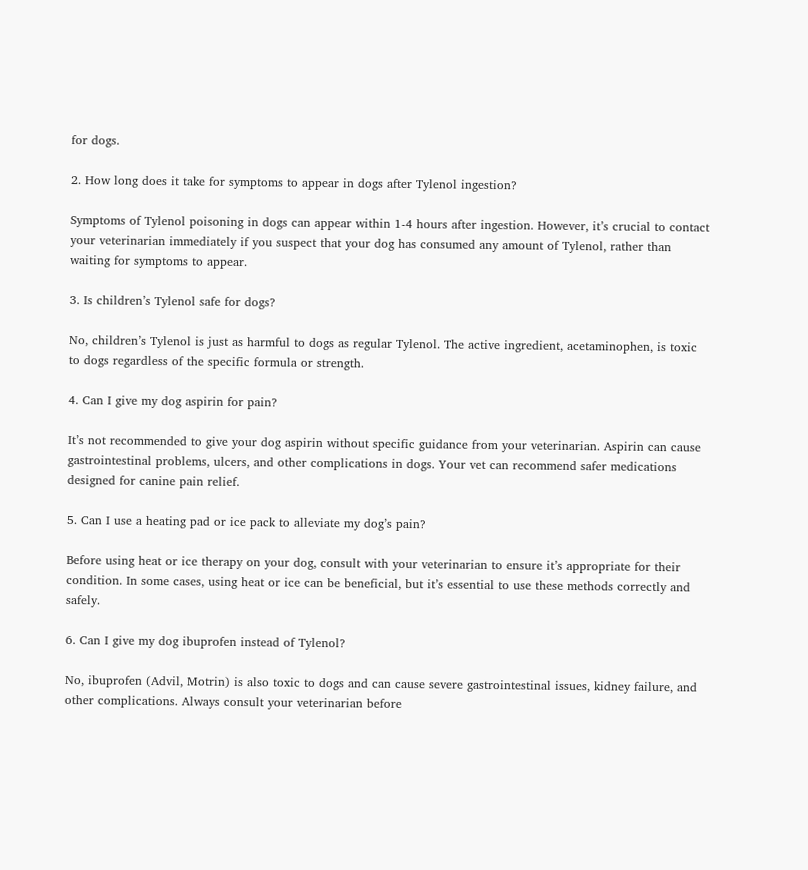for dogs.

2. How long does it take for symptoms to appear in dogs after Tylenol ingestion?

Symptoms of Tylenol poisoning in dogs can appear within 1-4 hours after ingestion. However, it’s crucial to contact your veterinarian immediately if you suspect that your dog has consumed any amount of Tylenol, rather than waiting for symptoms to appear.

3. Is children’s Tylenol safe for dogs?

No, children’s Tylenol is just as harmful to dogs as regular Tylenol. The active ingredient, acetaminophen, is toxic to dogs regardless of the specific formula or strength.

4. Can I give my dog aspirin for pain?

It’s not recommended to give your dog aspirin without specific guidance from your veterinarian. Aspirin can cause gastrointestinal problems, ulcers, and other complications in dogs. Your vet can recommend safer medications designed for canine pain relief.

5. Can I use a heating pad or ice pack to alleviate my dog’s pain?

Before using heat or ice therapy on your dog, consult with your veterinarian to ensure it’s appropriate for their condition. In some cases, using heat or ice can be beneficial, but it’s essential to use these methods correctly and safely.

6. Can I give my dog ibuprofen instead of Tylenol?

No, ibuprofen (Advil, Motrin) is also toxic to dogs and can cause severe gastrointestinal issues, kidney failure, and other complications. Always consult your veterinarian before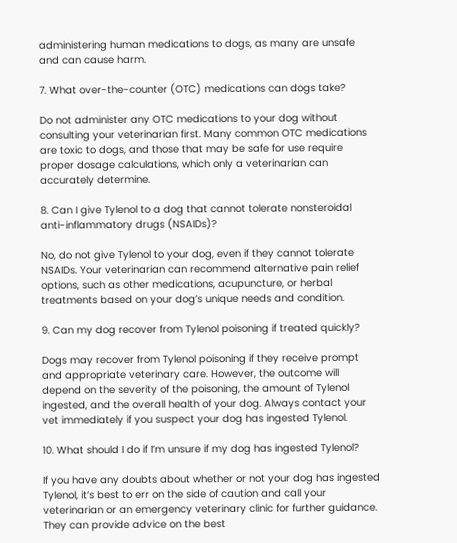administering human medications to dogs, as many are unsafe and can cause harm.

7. What over-the-counter (OTC) medications can dogs take?

Do not administer any OTC medications to your dog without consulting your veterinarian first. Many common OTC medications are toxic to dogs, and those that may be safe for use require proper dosage calculations, which only a veterinarian can accurately determine.

8. Can I give Tylenol to a dog that cannot tolerate nonsteroidal anti-inflammatory drugs (NSAIDs)?

No, do not give Tylenol to your dog, even if they cannot tolerate NSAIDs. Your veterinarian can recommend alternative pain relief options, such as other medications, acupuncture, or herbal treatments based on your dog’s unique needs and condition.

9. Can my dog recover from Tylenol poisoning if treated quickly?

Dogs may recover from Tylenol poisoning if they receive prompt and appropriate veterinary care. However, the outcome will depend on the severity of the poisoning, the amount of Tylenol ingested, and the overall health of your dog. Always contact your vet immediately if you suspect your dog has ingested Tylenol.

10. What should I do if I’m unsure if my dog has ingested Tylenol?

If you have any doubts about whether or not your dog has ingested Tylenol, it’s best to err on the side of caution and call your veterinarian or an emergency veterinary clinic for further guidance. They can provide advice on the best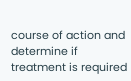course of action and determine if treatment is required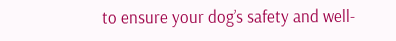to ensure your dog’s safety and well-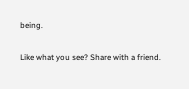being.

Like what you see? Share with a friend.